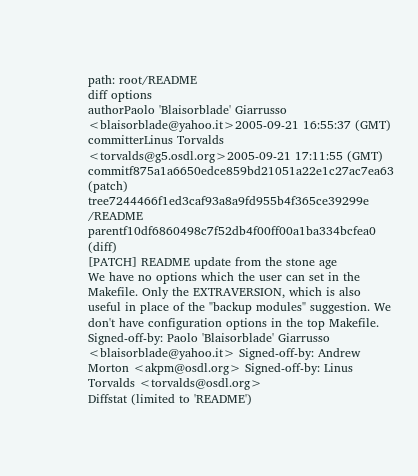path: root/README
diff options
authorPaolo 'Blaisorblade' Giarrusso <blaisorblade@yahoo.it>2005-09-21 16:55:37 (GMT)
committerLinus Torvalds <torvalds@g5.osdl.org>2005-09-21 17:11:55 (GMT)
commitf875a1a6650edce859bd21051a22e1c27ac7ea63 (patch)
tree7244466f1ed3caf93a8a9fd955b4f365ce39299e /README
parentf10df6860498c7f52db4f00ff00a1ba334bcfea0 (diff)
[PATCH] README update from the stone age
We have no options which the user can set in the Makefile. Only the EXTRAVERSION, which is also useful in place of the "backup modules" suggestion. We don't have configuration options in the top Makefile. Signed-off-by: Paolo 'Blaisorblade' Giarrusso <blaisorblade@yahoo.it> Signed-off-by: Andrew Morton <akpm@osdl.org> Signed-off-by: Linus Torvalds <torvalds@osdl.org>
Diffstat (limited to 'README')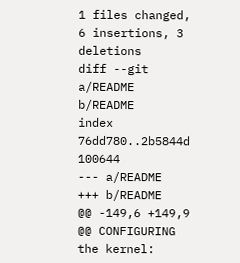1 files changed, 6 insertions, 3 deletions
diff --git a/README b/README
index 76dd780..2b5844d 100644
--- a/README
+++ b/README
@@ -149,6 +149,9 @@ CONFIGURING the kernel: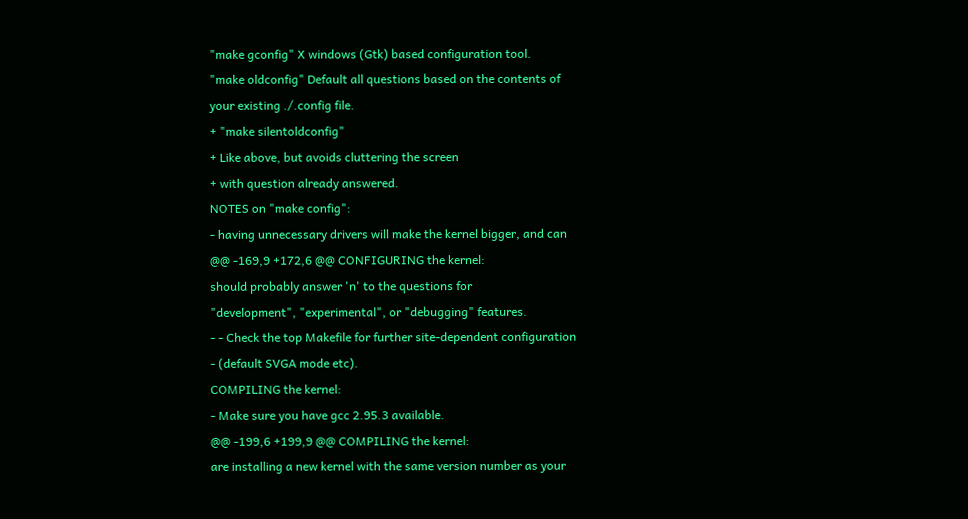"make gconfig" X windows (Gtk) based configuration tool.
"make oldconfig" Default all questions based on the contents of
your existing ./.config file.
+ "make silentoldconfig"
+ Like above, but avoids cluttering the screen
+ with question already answered.
NOTES on "make config":
- having unnecessary drivers will make the kernel bigger, and can
@@ -169,9 +172,6 @@ CONFIGURING the kernel:
should probably answer 'n' to the questions for
"development", "experimental", or "debugging" features.
- - Check the top Makefile for further site-dependent configuration
- (default SVGA mode etc).
COMPILING the kernel:
- Make sure you have gcc 2.95.3 available.
@@ -199,6 +199,9 @@ COMPILING the kernel:
are installing a new kernel with the same version number as your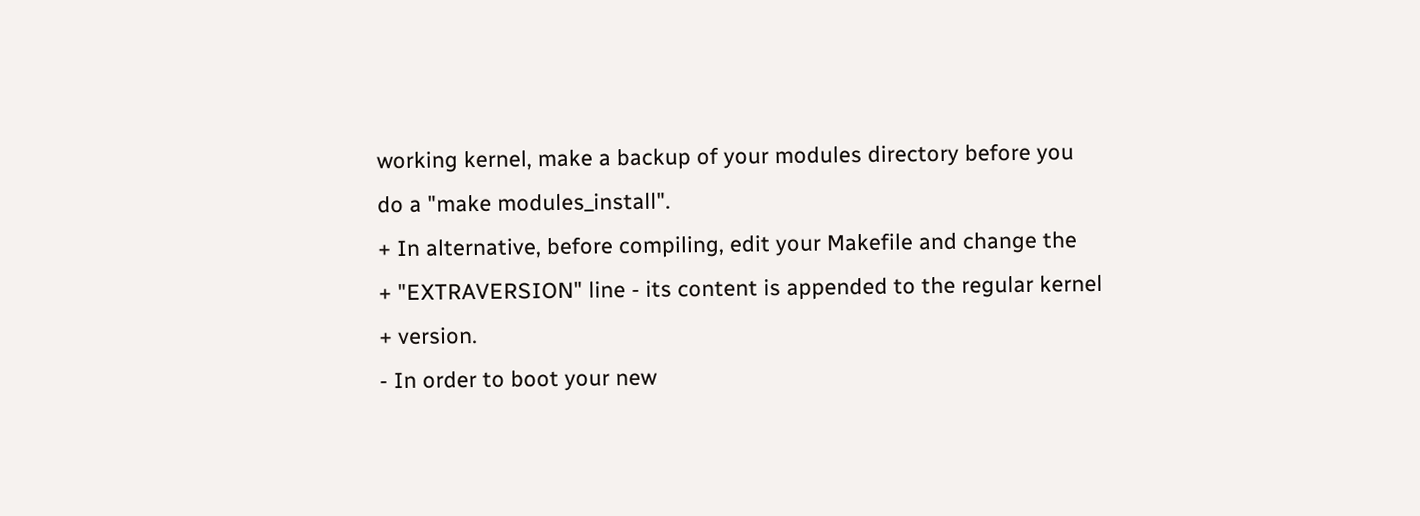working kernel, make a backup of your modules directory before you
do a "make modules_install".
+ In alternative, before compiling, edit your Makefile and change the
+ "EXTRAVERSION" line - its content is appended to the regular kernel
+ version.
- In order to boot your new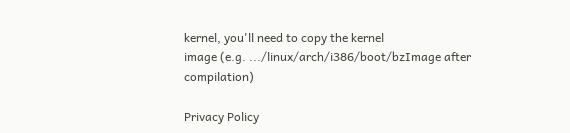kernel, you'll need to copy the kernel
image (e.g. .../linux/arch/i386/boot/bzImage after compilation)

Privacy Policy